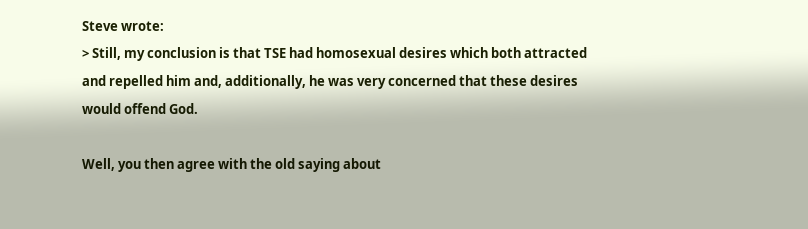Steve wrote:
> Still, my conclusion is that TSE had homosexual desires which both attracted
and repelled him and, additionally, he was very concerned that these desires
would offend God.

Well, you then agree with the old saying about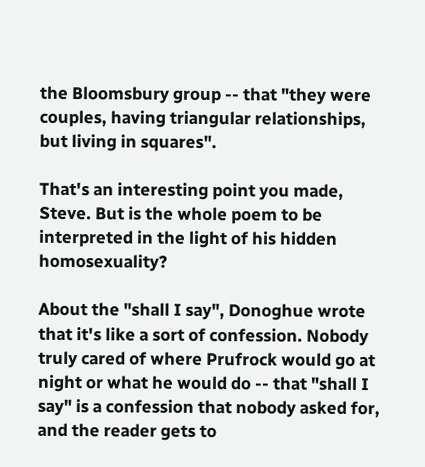the Bloomsbury group -- that "they were couples, having triangular relationships, but living in squares".

That's an interesting point you made, Steve. But is the whole poem to be interpreted in the light of his hidden homosexuality?

About the "shall I say", Donoghue wrote that it's like a sort of confession. Nobody truly cared of where Prufrock would go at night or what he would do -- that "shall I say" is a confession that nobody asked for, and the reader gets to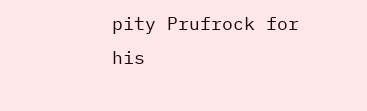pity Prufrock for his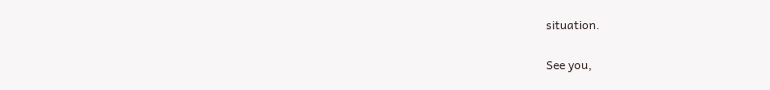situation.

See you,